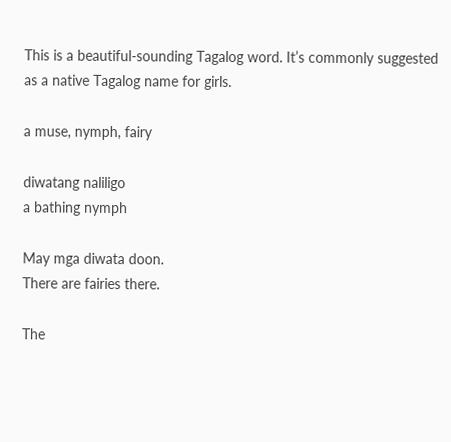This is a beautiful-sounding Tagalog word. It’s commonly suggested as a native Tagalog name for girls.

a muse, nymph, fairy

diwatang naliligo
a bathing nymph

May mga diwata doon.
There are fairies there.

The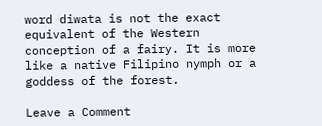word diwata is not the exact equivalent of the Western conception of a fairy. It is more like a native Filipino nymph or a goddess of the forest.

Leave a Comment